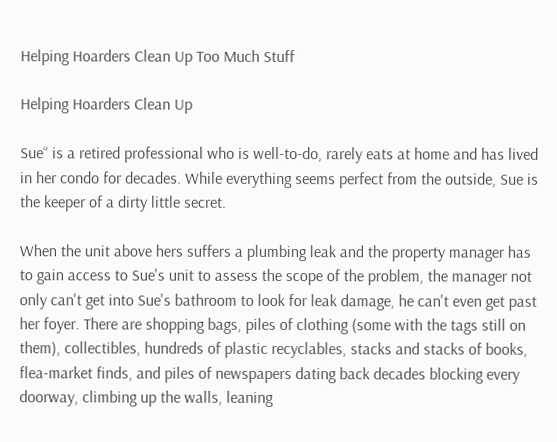Helping Hoarders Clean Up Too Much Stuff

Helping Hoarders Clean Up

Sue“ is a retired professional who is well-to-do, rarely eats at home and has lived in her condo for decades. While everything seems perfect from the outside, Sue is the keeper of a dirty little secret.

When the unit above hers suffers a plumbing leak and the property manager has to gain access to Sue's unit to assess the scope of the problem, the manager not only can't get into Sue's bathroom to look for leak damage, he can't even get past her foyer. There are shopping bags, piles of clothing (some with the tags still on them), collectibles, hundreds of plastic recyclables, stacks and stacks of books, flea-market finds, and piles of newspapers dating back decades blocking every doorway, climbing up the walls, leaning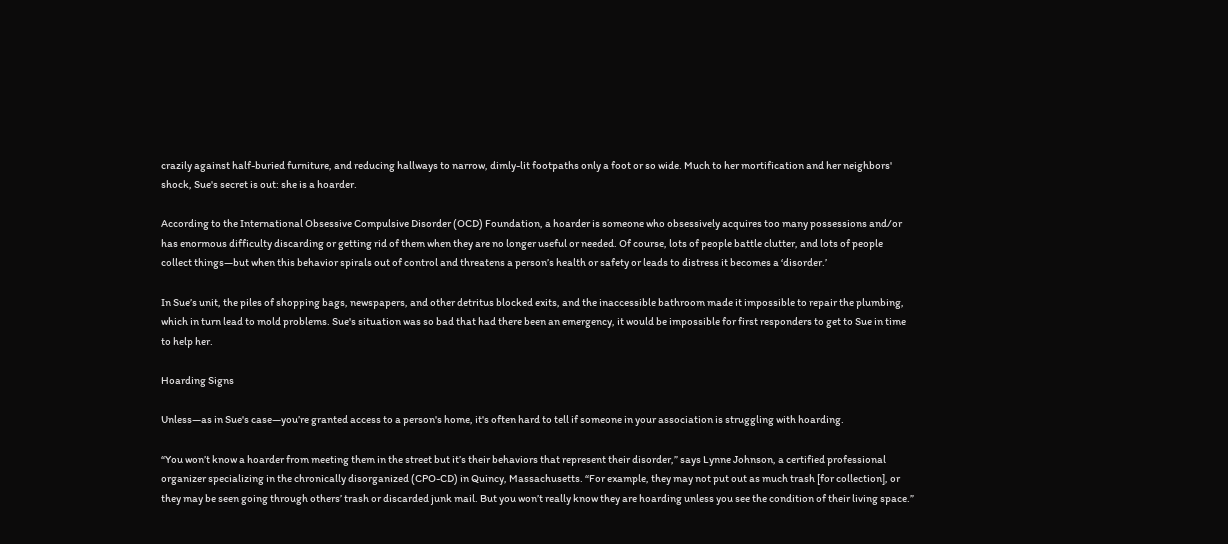crazily against half-buried furniture, and reducing hallways to narrow, dimly-lit footpaths only a foot or so wide. Much to her mortification and her neighbors' shock, Sue's secret is out: she is a hoarder.

According to the International Obsessive Compulsive Disorder (OCD) Foundation, a hoarder is someone who obsessively acquires too many possessions and/or has enormous difficulty discarding or getting rid of them when they are no longer useful or needed. Of course, lots of people battle clutter, and lots of people collect things—but when this behavior spirals out of control and threatens a person’s health or safety or leads to distress it becomes a ‘disorder.’

In Sue’s unit, the piles of shopping bags, newspapers, and other detritus blocked exits, and the inaccessible bathroom made it impossible to repair the plumbing, which in turn lead to mold problems. Sue's situation was so bad that had there been an emergency, it would be impossible for first responders to get to Sue in time to help her.

Hoarding Signs

Unless—as in Sue's case—you’re granted access to a person's home, it's often hard to tell if someone in your association is struggling with hoarding.

“You won’t know a hoarder from meeting them in the street but it’s their behaviors that represent their disorder,” says Lynne Johnson, a certified professional organizer specializing in the chronically disorganized (CPO-CD) in Quincy, Massachusetts. “For example, they may not put out as much trash [for collection], or they may be seen going through others’ trash or discarded junk mail. But you won’t really know they are hoarding unless you see the condition of their living space.”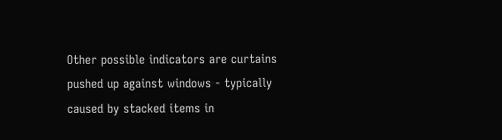Other possible indicators are curtains pushed up against windows - typically caused by stacked items in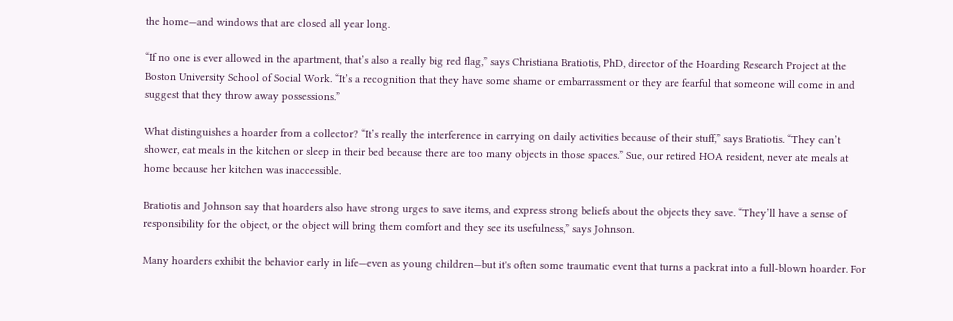the home—and windows that are closed all year long.

“If no one is ever allowed in the apartment, that’s also a really big red flag,” says Christiana Bratiotis, PhD, director of the Hoarding Research Project at the Boston University School of Social Work. “It’s a recognition that they have some shame or embarrassment or they are fearful that someone will come in and suggest that they throw away possessions.”

What distinguishes a hoarder from a collector? “It’s really the interference in carrying on daily activities because of their stuff,” says Bratiotis. “They can’t shower, eat meals in the kitchen or sleep in their bed because there are too many objects in those spaces.” Sue, our retired HOA resident, never ate meals at home because her kitchen was inaccessible.

Bratiotis and Johnson say that hoarders also have strong urges to save items, and express strong beliefs about the objects they save. “They’ll have a sense of responsibility for the object, or the object will bring them comfort and they see its usefulness,” says Johnson.

Many hoarders exhibit the behavior early in life—even as young children—but it's often some traumatic event that turns a packrat into a full-blown hoarder. For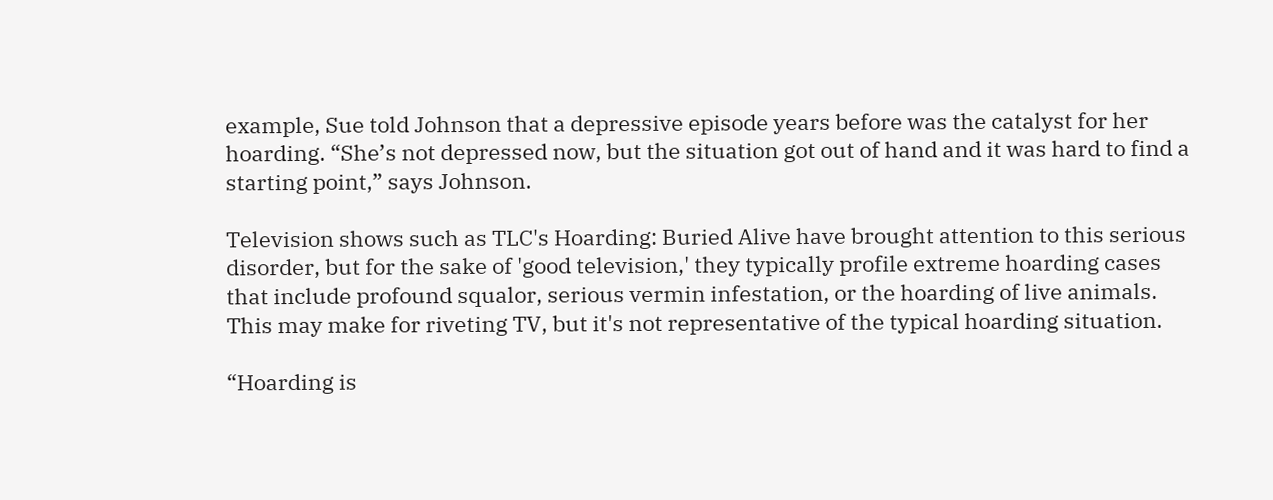example, Sue told Johnson that a depressive episode years before was the catalyst for her hoarding. “She’s not depressed now, but the situation got out of hand and it was hard to find a starting point,” says Johnson.

Television shows such as TLC's Hoarding: Buried Alive have brought attention to this serious disorder, but for the sake of 'good television,' they typically profile extreme hoarding cases that include profound squalor, serious vermin infestation, or the hoarding of live animals. This may make for riveting TV, but it's not representative of the typical hoarding situation.

“Hoarding is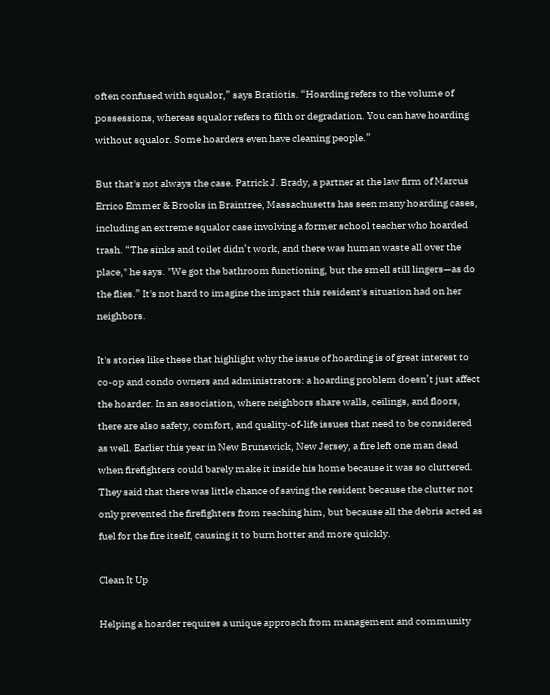often confused with squalor,” says Bratiotis. “Hoarding refers to the volume of possessions, whereas squalor refers to filth or degradation. You can have hoarding without squalor. Some hoarders even have cleaning people.”

But that's not always the case. Patrick J. Brady, a partner at the law firm of Marcus Errico Emmer & Brooks in Braintree, Massachusetts has seen many hoarding cases, including an extreme squalor case involving a former school teacher who hoarded trash. “The sinks and toilet didn’t work, and there was human waste all over the place," he says. "We got the bathroom functioning, but the smell still lingers—as do the flies.” It's not hard to imagine the impact this resident's situation had on her neighbors.

It's stories like these that highlight why the issue of hoarding is of great interest to co-op and condo owners and administrators: a hoarding problem doesn’t just affect the hoarder. In an association, where neighbors share walls, ceilings, and floors, there are also safety, comfort, and quality-of-life issues that need to be considered as well. Earlier this year in New Brunswick, New Jersey, a fire left one man dead when firefighters could barely make it inside his home because it was so cluttered. They said that there was little chance of saving the resident because the clutter not only prevented the firefighters from reaching him, but because all the debris acted as fuel for the fire itself, causing it to burn hotter and more quickly.

Clean It Up

Helping a hoarder requires a unique approach from management and community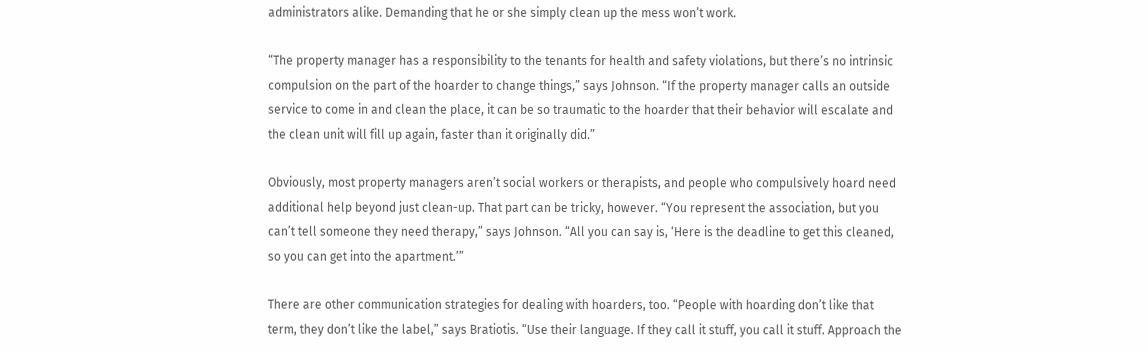administrators alike. Demanding that he or she simply clean up the mess won’t work.

“The property manager has a responsibility to the tenants for health and safety violations, but there’s no intrinsic compulsion on the part of the hoarder to change things,” says Johnson. “If the property manager calls an outside service to come in and clean the place, it can be so traumatic to the hoarder that their behavior will escalate and the clean unit will fill up again, faster than it originally did.”

Obviously, most property managers aren’t social workers or therapists, and people who compulsively hoard need additional help beyond just clean-up. That part can be tricky, however. “You represent the association, but you can’t tell someone they need therapy,” says Johnson. “All you can say is, ‘Here is the deadline to get this cleaned, so you can get into the apartment.’”

There are other communication strategies for dealing with hoarders, too. “People with hoarding don’t like that term, they don’t like the label,” says Bratiotis. “Use their language. If they call it stuff, you call it stuff. Approach the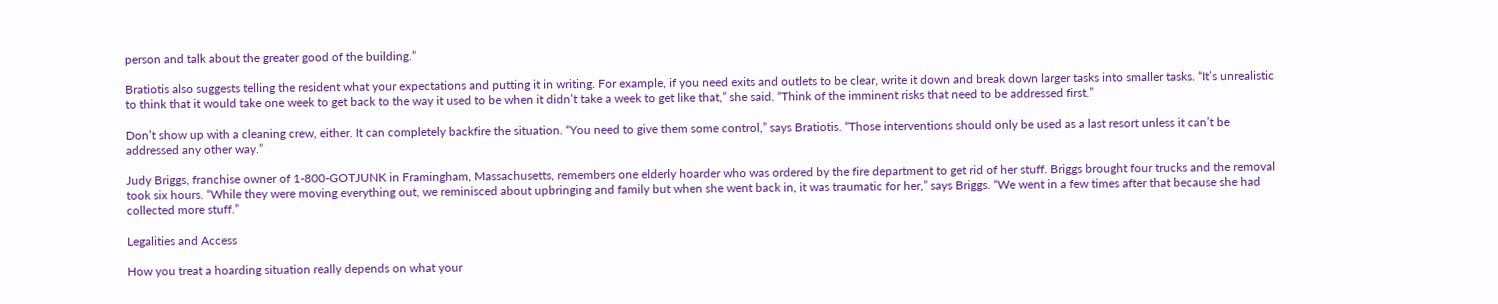person and talk about the greater good of the building.”

Bratiotis also suggests telling the resident what your expectations and putting it in writing. For example, if you need exits and outlets to be clear, write it down and break down larger tasks into smaller tasks. “It’s unrealistic to think that it would take one week to get back to the way it used to be when it didn’t take a week to get like that,” she said. “Think of the imminent risks that need to be addressed first.”

Don’t show up with a cleaning crew, either. It can completely backfire the situation. “You need to give them some control,” says Bratiotis. “Those interventions should only be used as a last resort unless it can’t be addressed any other way.”

Judy Briggs, franchise owner of 1-800-GOTJUNK in Framingham, Massachusetts, remembers one elderly hoarder who was ordered by the fire department to get rid of her stuff. Briggs brought four trucks and the removal took six hours. “While they were moving everything out, we reminisced about upbringing and family but when she went back in, it was traumatic for her,” says Briggs. “We went in a few times after that because she had collected more stuff.”

Legalities and Access

How you treat a hoarding situation really depends on what your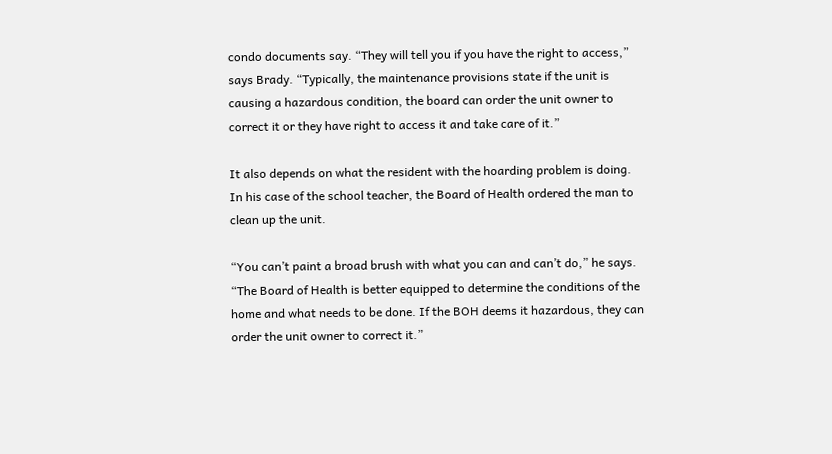condo documents say. “They will tell you if you have the right to access,” says Brady. “Typically, the maintenance provisions state if the unit is causing a hazardous condition, the board can order the unit owner to correct it or they have right to access it and take care of it.”

It also depends on what the resident with the hoarding problem is doing. In his case of the school teacher, the Board of Health ordered the man to clean up the unit.

“You can’t paint a broad brush with what you can and can’t do,” he says. “The Board of Health is better equipped to determine the conditions of the home and what needs to be done. If the BOH deems it hazardous, they can order the unit owner to correct it.”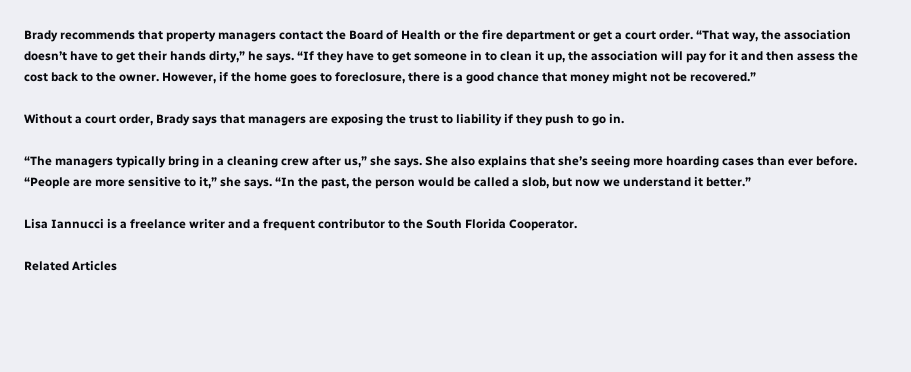Brady recommends that property managers contact the Board of Health or the fire department or get a court order. “That way, the association doesn’t have to get their hands dirty,” he says. “If they have to get someone in to clean it up, the association will pay for it and then assess the cost back to the owner. However, if the home goes to foreclosure, there is a good chance that money might not be recovered.”

Without a court order, Brady says that managers are exposing the trust to liability if they push to go in.

“The managers typically bring in a cleaning crew after us,” she says. She also explains that she’s seeing more hoarding cases than ever before. “People are more sensitive to it,” she says. “In the past, the person would be called a slob, but now we understand it better.”

Lisa Iannucci is a freelance writer and a frequent contributor to the South Florida Cooperator.

Related Articles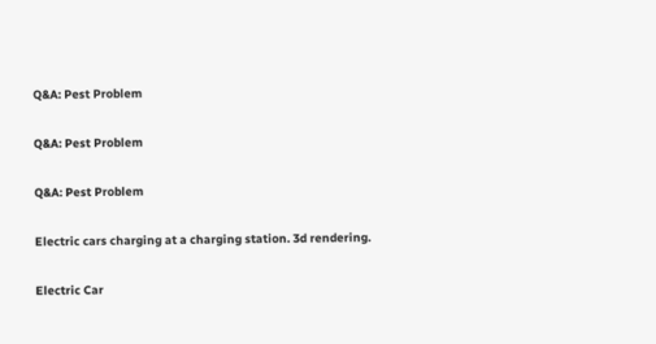Q&A: Pest Problem

Q&A: Pest Problem

Q&A: Pest Problem

Electric cars charging at a charging station. 3d rendering.

Electric Car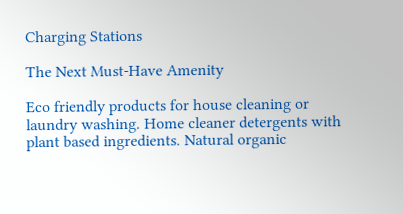Charging Stations

The Next Must-Have Amenity

Eco friendly products for house cleaning or laundry washing. Home cleaner detergents with plant based ingredients. Natural organic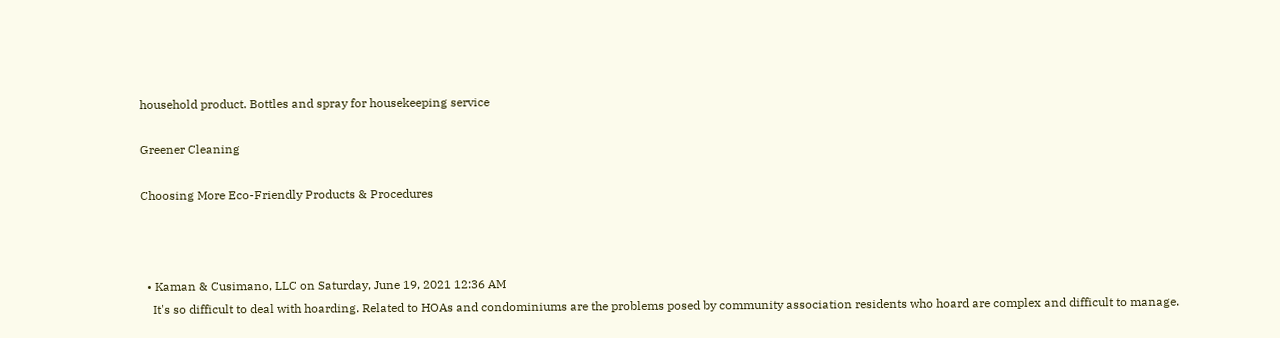household product. Bottles and spray for housekeeping service

Greener Cleaning

Choosing More Eco-Friendly Products & Procedures



  • Kaman & Cusimano, LLC on Saturday, June 19, 2021 12:36 AM
    It's so difficult to deal with hoarding. Related to HOAs and condominiums are the problems posed by community association residents who hoard are complex and difficult to manage.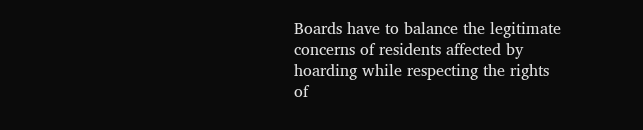Boards have to balance the legitimate concerns of residents affected by hoarding while respecting the rights of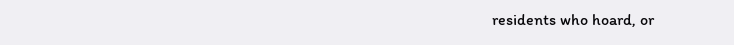residents who hoard, or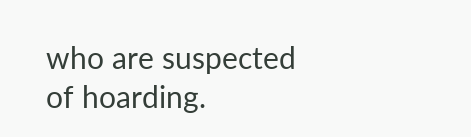who are suspected of hoarding.